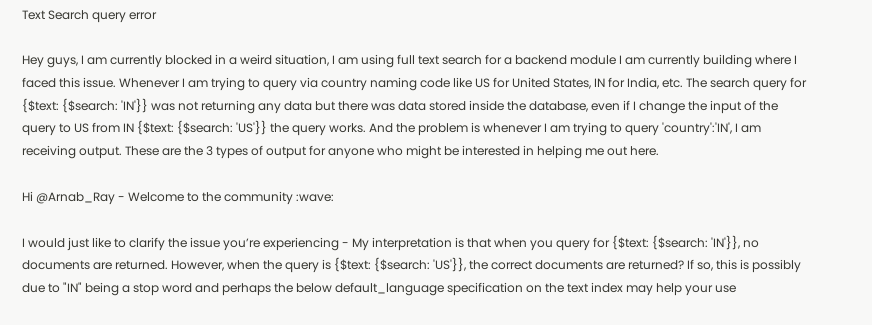Text Search query error

Hey guys, I am currently blocked in a weird situation, I am using full text search for a backend module I am currently building where I faced this issue. Whenever I am trying to query via country naming code like US for United States, IN for India, etc. The search query for {$text: {$search: 'IN'}} was not returning any data but there was data stored inside the database, even if I change the input of the query to US from IN {$text: {$search: 'US'}} the query works. And the problem is whenever I am trying to query 'country':'IN', I am receiving output. These are the 3 types of output for anyone who might be interested in helping me out here.

Hi @Arnab_Ray - Welcome to the community :wave:

I would just like to clarify the issue you’re experiencing - My interpretation is that when you query for {$text: {$search: 'IN'}}, no documents are returned. However, when the query is {$text: {$search: 'US'}}, the correct documents are returned? If so, this is possibly due to "IN" being a stop word and perhaps the below default_language specification on the text index may help your use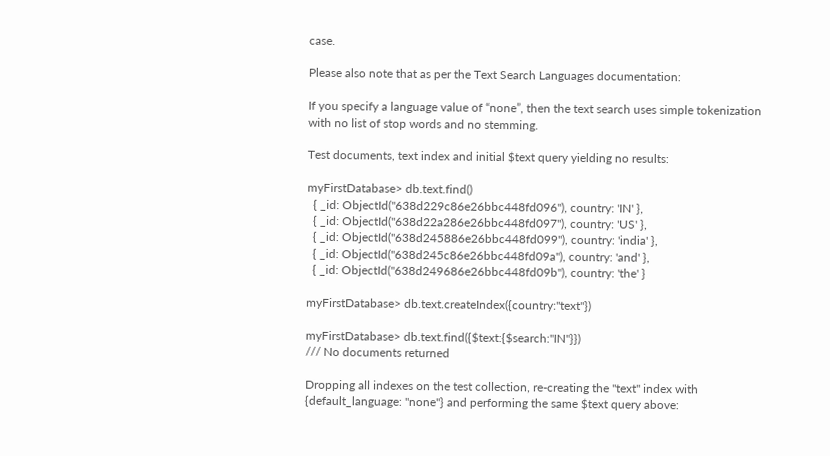case.

Please also note that as per the Text Search Languages documentation:

If you specify a language value of “none”, then the text search uses simple tokenization with no list of stop words and no stemming.

Test documents, text index and initial $text query yielding no results:

myFirstDatabase> db.text.find()
  { _id: ObjectId("638d229c86e26bbc448fd096"), country: 'IN' },
  { _id: ObjectId("638d22a286e26bbc448fd097"), country: 'US' },
  { _id: ObjectId("638d245886e26bbc448fd099"), country: 'india' },
  { _id: ObjectId("638d245c86e26bbc448fd09a"), country: 'and' },
  { _id: ObjectId("638d249686e26bbc448fd09b"), country: 'the' }

myFirstDatabase> db.text.createIndex({country:"text"})

myFirstDatabase> db.text.find({$text:{$search:"IN"}})
/// No documents returned

Dropping all indexes on the test collection, re-creating the "text" index with {default_language: "none"} and performing the same $text query above: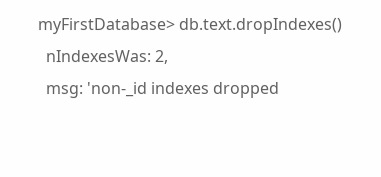myFirstDatabase> db.text.dropIndexes()
  nIndexesWas: 2,
  msg: 'non-_id indexes dropped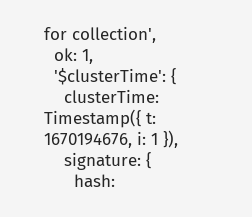for collection',
  ok: 1,
  '$clusterTime': {
    clusterTime: Timestamp({ t: 1670194676, i: 1 }),
    signature: {
      hash: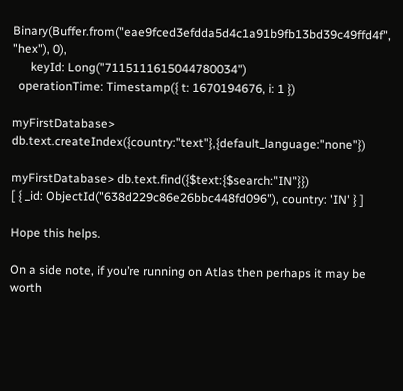Binary(Buffer.from("eae9fced3efdda5d4c1a91b9fb13bd39c49ffd4f", "hex"), 0),
      keyId: Long("7115111615044780034")
  operationTime: Timestamp({ t: 1670194676, i: 1 })

myFirstDatabase> db.text.createIndex({country:"text"},{default_language:"none"})

myFirstDatabase> db.text.find({$text:{$search:"IN"}})
[ { _id: ObjectId("638d229c86e26bbc448fd096"), country: 'IN' } ]

Hope this helps.

On a side note, if you’re running on Atlas then perhaps it may be worth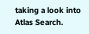taking a look into Atlas Search.